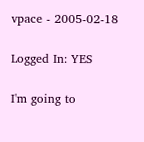vpace - 2005-02-18

Logged In: YES

I'm going to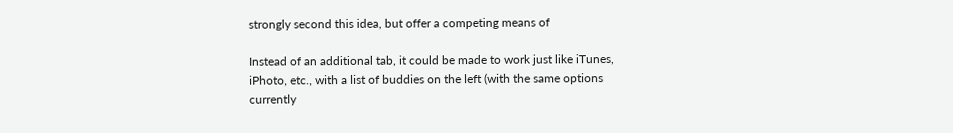strongly second this idea, but offer a competing means of

Instead of an additional tab, it could be made to work just like iTunes,
iPhoto, etc., with a list of buddies on the left (with the same options
currently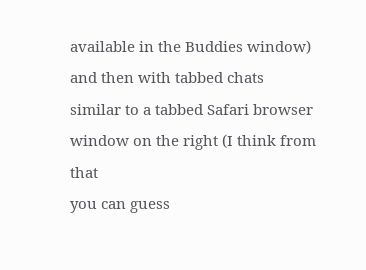available in the Buddies window) and then with tabbed chats
similar to a tabbed Safari browser window on the right (I think from that
you can guess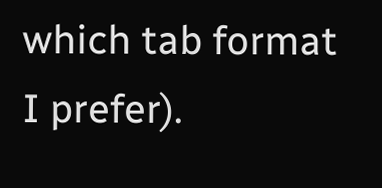which tab format I prefer).